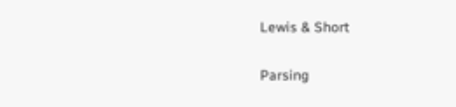Lewis & Short

Parsing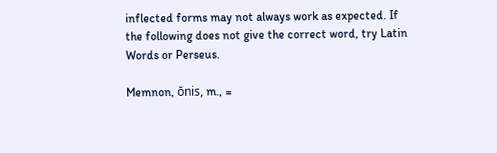inflected forms may not always work as expected. If the following does not give the correct word, try Latin Words or Perseus.

Memnon, ŏnis, m., =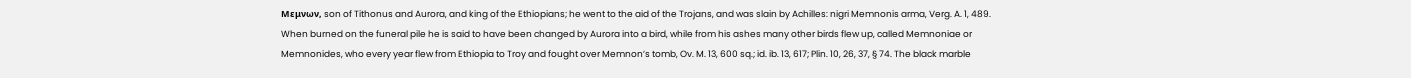Μεμνων, son of Tithonus and Aurora, and king of the Ethiopians; he went to the aid of the Trojans, and was slain by Achilles: nigri Memnonis arma, Verg. A. 1, 489.
When burned on the funeral pile he is said to have been changed by Aurora into a bird, while from his ashes many other birds flew up, called Memnoniae or Memnonides, who every year flew from Ethiopia to Troy and fought over Memnon’s tomb, Ov. M. 13, 600 sq.; id. ib. 13, 617; Plin. 10, 26, 37, § 74. The black marble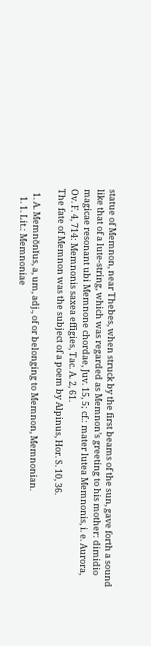statue of Memnon, near Thebes, when struck by the first beams of the sun, gave forth a sound like that of a lute-string, which was regarded as Memnon’s greeting to his mother: dimidio magicae resonant ubi Memnone chordae, Juv. 15, 5; cf.: mater lutea Memnonis, i. e. Aurora, Ov. F. 4, 714: Memnonis saxea effigies, Tac. A. 2, 61.
The fate of Memnon was the subject of a poem by Alpinus, Hor. S. 10, 36.

  1. A. Memnŏnĭus, a, um, adj., of or belonging to Memnon, Memnonian.
    1. 1. Lit.: Memnoniae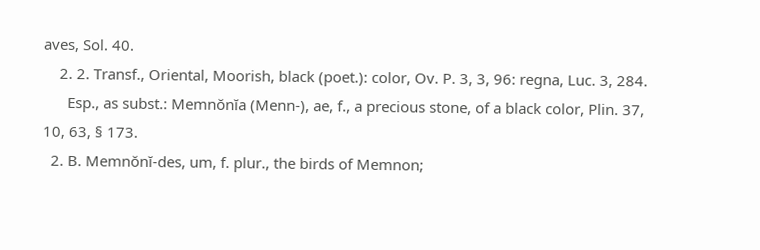aves, Sol. 40.
    2. 2. Transf., Oriental, Moorish, black (poet.): color, Ov. P. 3, 3, 96: regna, Luc. 3, 284.
      Esp., as subst.: Memnŏnĭa (Menn-), ae, f., a precious stone, of a black color, Plin. 37, 10, 63, § 173.
  2. B. Memnŏnĭ-des, um, f. plur., the birds of Memnon;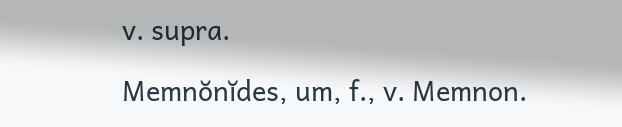v. supra.

Memnŏnĭdes, um, f., v. Memnon.